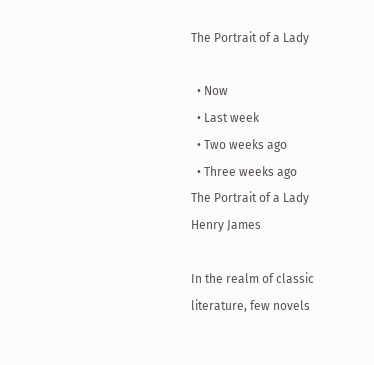The Portrait of a Lady

  • Now
  • Last week
  • Two weeks ago
  • Three weeks ago
The Portrait of a Lady
Henry James

In the realm of classic literature, few novels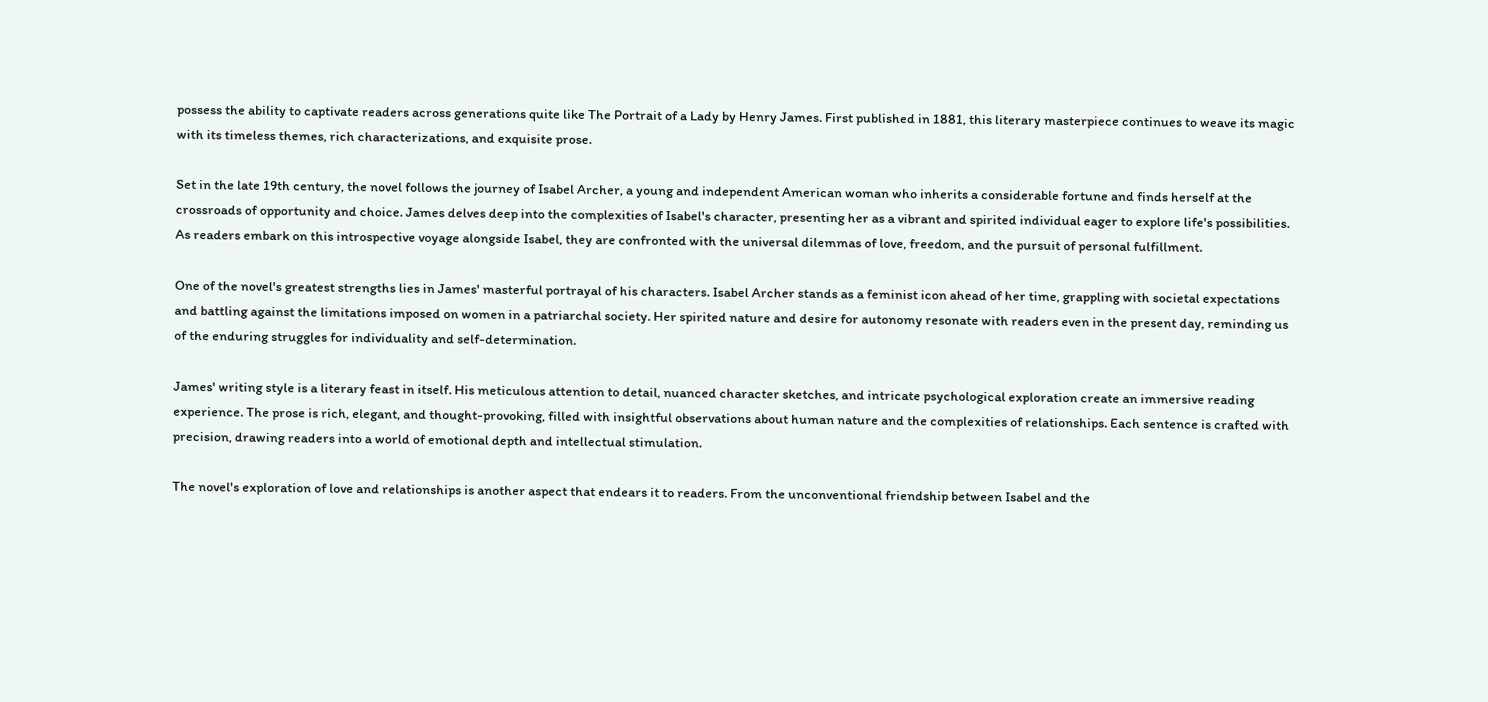possess the ability to captivate readers across generations quite like The Portrait of a Lady by Henry James. First published in 1881, this literary masterpiece continues to weave its magic with its timeless themes, rich characterizations, and exquisite prose.

Set in the late 19th century, the novel follows the journey of Isabel Archer, a young and independent American woman who inherits a considerable fortune and finds herself at the crossroads of opportunity and choice. James delves deep into the complexities of Isabel's character, presenting her as a vibrant and spirited individual eager to explore life's possibilities. As readers embark on this introspective voyage alongside Isabel, they are confronted with the universal dilemmas of love, freedom, and the pursuit of personal fulfillment.

One of the novel's greatest strengths lies in James' masterful portrayal of his characters. Isabel Archer stands as a feminist icon ahead of her time, grappling with societal expectations and battling against the limitations imposed on women in a patriarchal society. Her spirited nature and desire for autonomy resonate with readers even in the present day, reminding us of the enduring struggles for individuality and self-determination.

James' writing style is a literary feast in itself. His meticulous attention to detail, nuanced character sketches, and intricate psychological exploration create an immersive reading experience. The prose is rich, elegant, and thought-provoking, filled with insightful observations about human nature and the complexities of relationships. Each sentence is crafted with precision, drawing readers into a world of emotional depth and intellectual stimulation.

The novel's exploration of love and relationships is another aspect that endears it to readers. From the unconventional friendship between Isabel and the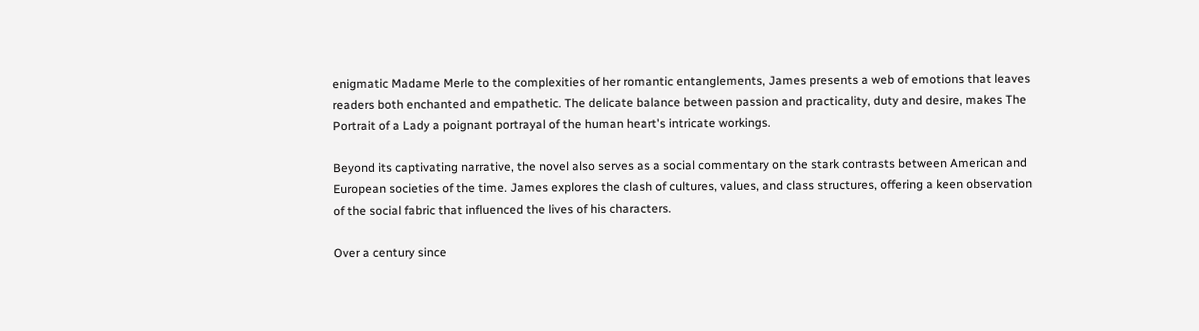enigmatic Madame Merle to the complexities of her romantic entanglements, James presents a web of emotions that leaves readers both enchanted and empathetic. The delicate balance between passion and practicality, duty and desire, makes The Portrait of a Lady a poignant portrayal of the human heart's intricate workings.

Beyond its captivating narrative, the novel also serves as a social commentary on the stark contrasts between American and European societies of the time. James explores the clash of cultures, values, and class structures, offering a keen observation of the social fabric that influenced the lives of his characters.

Over a century since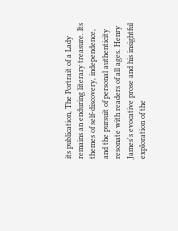its publication, The Portrait of a Lady remains an enduring literary treasure. Its themes of self-discovery, independence, and the pursuit of personal authenticity resonate with readers of all ages. Henry James's evocative prose and his insightful exploration of the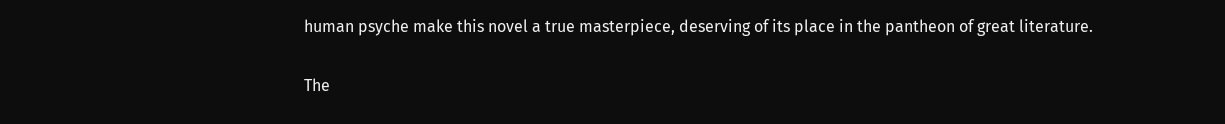human psyche make this novel a true masterpiece, deserving of its place in the pantheon of great literature.

The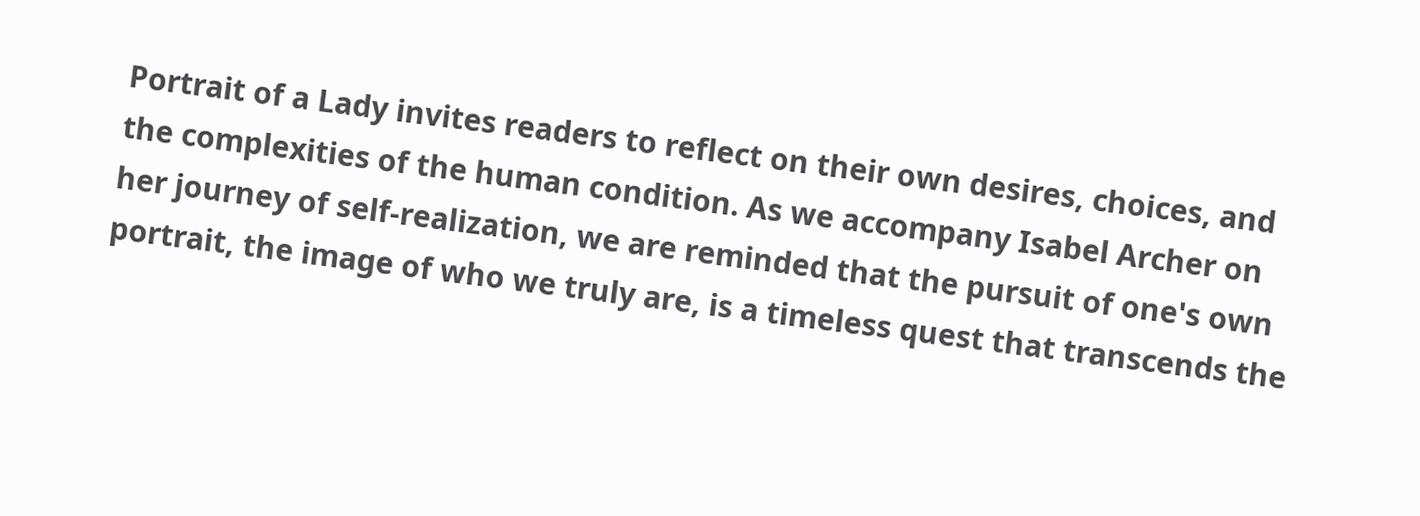Portrait of a Lady invites readers to reflect on their own desires, choices, and the complexities of the human condition. As we accompany Isabel Archer on her journey of self-realization, we are reminded that the pursuit of one's own portrait, the image of who we truly are, is a timeless quest that transcends the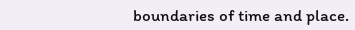boundaries of time and place.